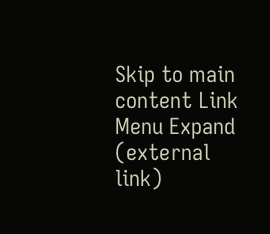Skip to main content Link Menu Expand (external link)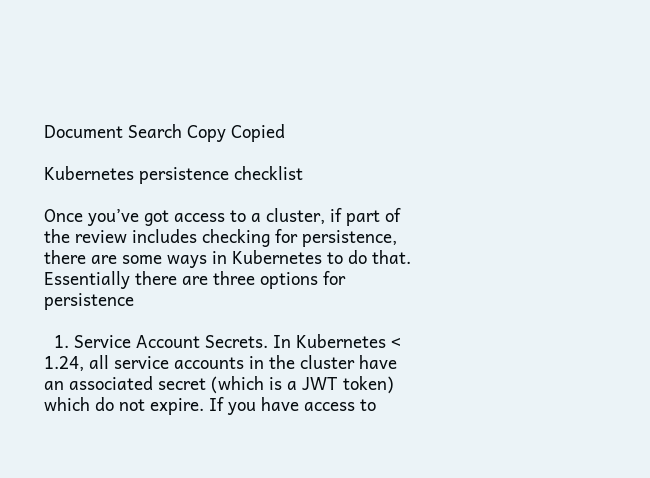Document Search Copy Copied

Kubernetes persistence checklist

Once you’ve got access to a cluster, if part of the review includes checking for persistence, there are some ways in Kubernetes to do that. Essentially there are three options for persistence

  1. Service Account Secrets. In Kubernetes < 1.24, all service accounts in the cluster have an associated secret (which is a JWT token) which do not expire. If you have access to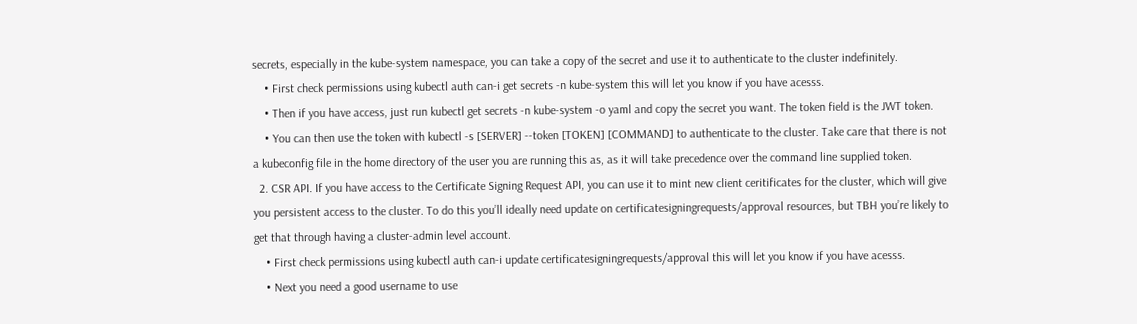secrets, especially in the kube-system namespace, you can take a copy of the secret and use it to authenticate to the cluster indefinitely.
    • First check permissions using kubectl auth can-i get secrets -n kube-system this will let you know if you have acesss.
    • Then if you have access, just run kubectl get secrets -n kube-system -o yaml and copy the secret you want. The token field is the JWT token.
    • You can then use the token with kubectl -s [SERVER] --token [TOKEN] [COMMAND] to authenticate to the cluster. Take care that there is not a kubeconfig file in the home directory of the user you are running this as, as it will take precedence over the command line supplied token.
  2. CSR API. If you have access to the Certificate Signing Request API, you can use it to mint new client ceritificates for the cluster, which will give you persistent access to the cluster. To do this you’ll ideally need update on certificatesigningrequests/approval resources, but TBH you’re likely to get that through having a cluster-admin level account.
    • First check permissions using kubectl auth can-i update certificatesigningrequests/approval this will let you know if you have acesss.
    • Next you need a good username to use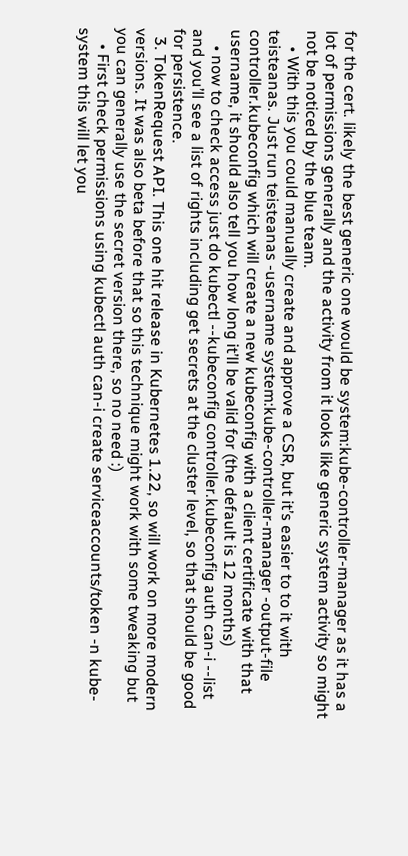for the cert. likely the best generic one would be system:kube-controller-manager as it has a lot of permissions generally and the activity from it looks like generic system activity so might not be noticed by the blue team.
    • With this you could manually create and approve a CSR, but it’s easier to to it with teisteanas. Just run teisteanas -username system:kube-controller-manager -output-file controller.kubeconfig which will create a new kubeconfig with a client certificate with that username, it should also tell you how long it’ll be valid for (the default is 12 months)
    • now to check access just do kubectl --kubeconfig controller.kubeconfig auth can-i --list and you’ll see a list of rights including get secrets at the cluster level, so that should be good for persistence.
  3. TokenRequest API. This one hit release in Kubernetes 1.22, so will work on more modern versions. It was also beta before that so this technique might work with some tweaking but you can generally use the secret version there, so no need :)
    • First check permissions using kubectl auth can-i create serviceaccounts/token -n kube-system this will let you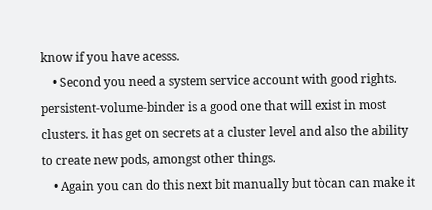know if you have acesss.
    • Second you need a system service account with good rights. persistent-volume-binder is a good one that will exist in most clusters. it has get on secrets at a cluster level and also the ability to create new pods, amongst other things.
    • Again you can do this next bit manually but tòcan can make it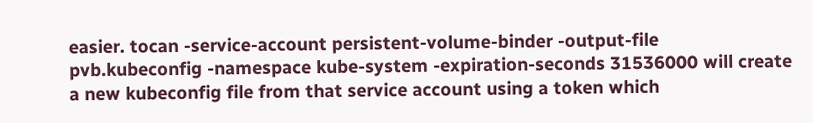easier. tocan -service-account persistent-volume-binder -output-file pvb.kubeconfig -namespace kube-system -expiration-seconds 31536000 will create a new kubeconfig file from that service account using a token which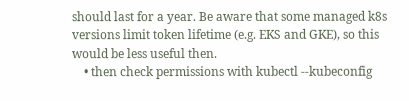should last for a year. Be aware that some managed k8s versions limit token lifetime (e.g. EKS and GKE), so this would be less useful then.
    • then check permissions with kubectl --kubeconfig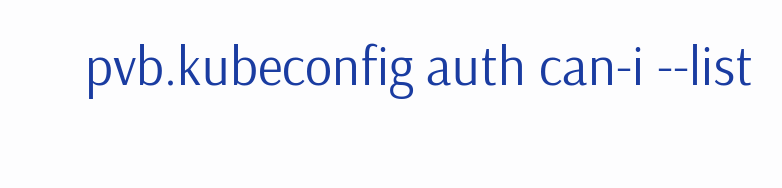pvb.kubeconfig auth can-i --list